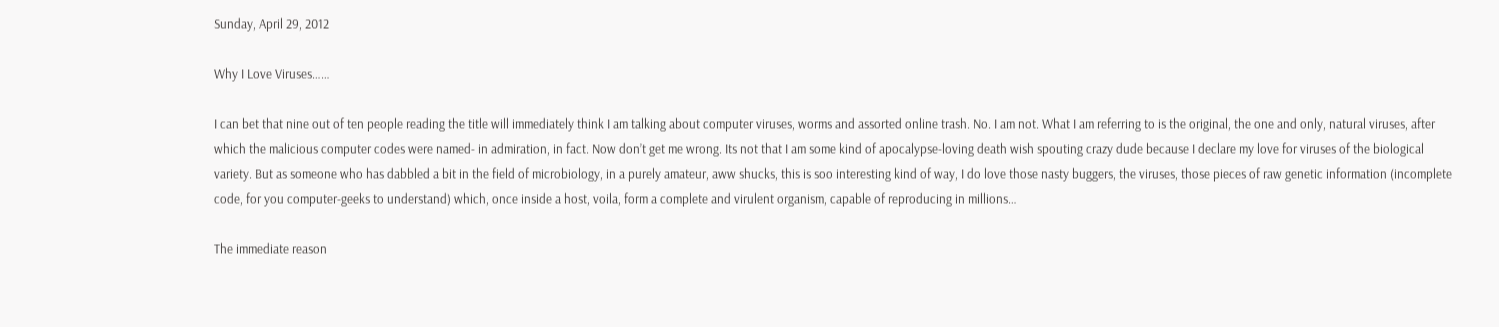Sunday, April 29, 2012

Why I Love Viruses……

I can bet that nine out of ten people reading the title will immediately think I am talking about computer viruses, worms and assorted online trash. No. I am not. What I am referring to is the original, the one and only, natural viruses, after which the malicious computer codes were named- in admiration, in fact. Now don’t get me wrong. Its not that I am some kind of apocalypse-loving death wish spouting crazy dude because I declare my love for viruses of the biological variety. But as someone who has dabbled a bit in the field of microbiology, in a purely amateur, aww shucks, this is soo interesting kind of way, I do love those nasty buggers, the viruses, those pieces of raw genetic information (incomplete code, for you computer-geeks to understand) which, once inside a host, voila, form a complete and virulent organism, capable of reproducing in millions…

The immediate reason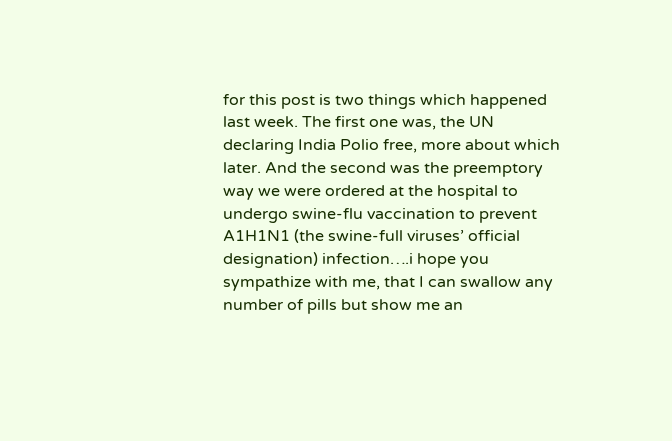for this post is two things which happened last week. The first one was, the UN declaring India Polio free, more about which later. And the second was the preemptory way we were ordered at the hospital to undergo swine-flu vaccination to prevent A1H1N1 (the swine-full viruses’ official designation) infection….i hope you sympathize with me, that I can swallow any number of pills but show me an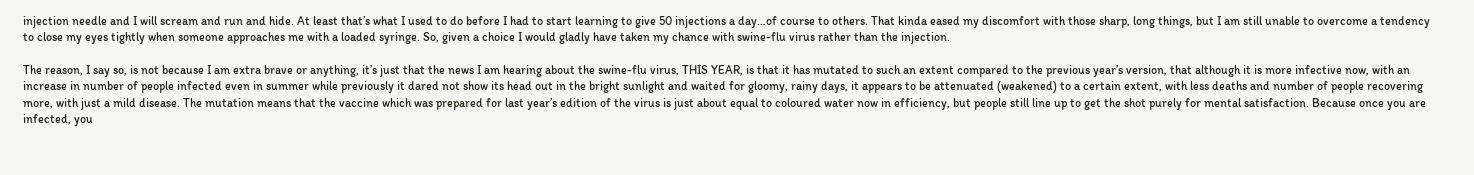injection needle and I will scream and run and hide. At least that’s what I used to do before I had to start learning to give 50 injections a day…of course to others. That kinda eased my discomfort with those sharp, long things, but I am still unable to overcome a tendency to close my eyes tightly when someone approaches me with a loaded syringe. So, given a choice I would gladly have taken my chance with swine-flu virus rather than the injection.

The reason, I say so, is not because I am extra brave or anything, it’s just that the news I am hearing about the swine-flu virus, THIS YEAR, is that it has mutated to such an extent compared to the previous year’s version, that although it is more infective now, with an increase in number of people infected even in summer while previously it dared not show its head out in the bright sunlight and waited for gloomy, rainy days, it appears to be attenuated (weakened) to a certain extent, with less deaths and number of people recovering more, with just a mild disease. The mutation means that the vaccine which was prepared for last year’s edition of the virus is just about equal to coloured water now in efficiency, but people still line up to get the shot purely for mental satisfaction. Because once you are infected, you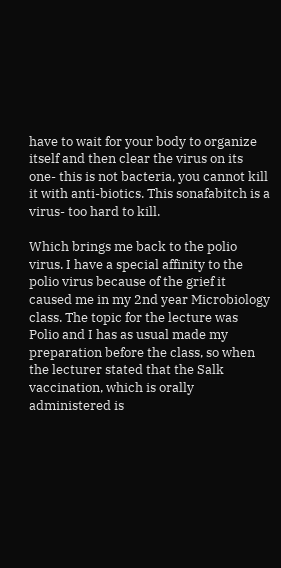have to wait for your body to organize itself and then clear the virus on its one- this is not bacteria, you cannot kill it with anti-biotics. This sonafabitch is a virus- too hard to kill.

Which brings me back to the polio virus. I have a special affinity to the polio virus because of the grief it caused me in my 2nd year Microbiology class. The topic for the lecture was Polio and I has as usual made my preparation before the class, so when the lecturer stated that the Salk vaccination, which is orally administered is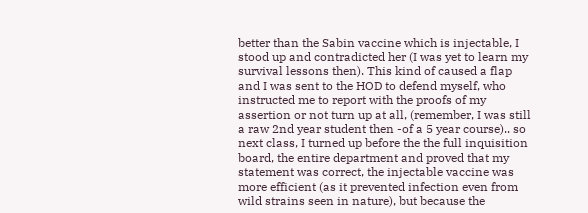better than the Sabin vaccine which is injectable, I stood up and contradicted her (I was yet to learn my survival lessons then). This kind of caused a flap and I was sent to the HOD to defend myself, who instructed me to report with the proofs of my assertion or not turn up at all, (remember, I was still a raw 2nd year student then -of a 5 year course).. so next class, I turned up before the the full inquisition board, the entire department and proved that my statement was correct, the injectable vaccine was more efficient (as it prevented infection even from wild strains seen in nature), but because the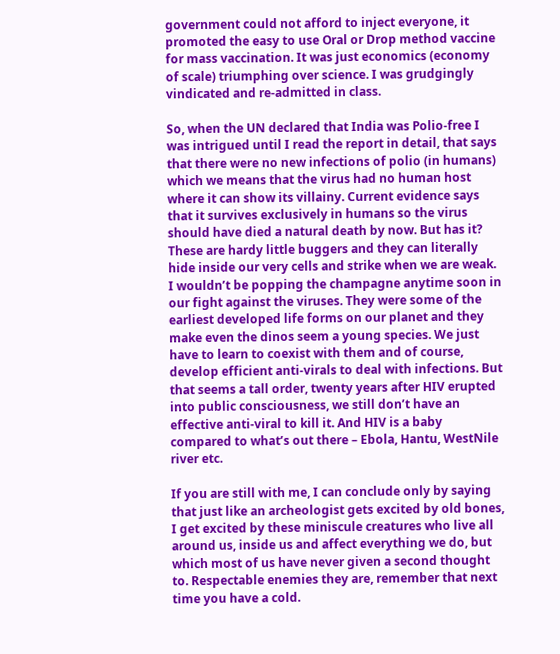government could not afford to inject everyone, it promoted the easy to use Oral or Drop method vaccine for mass vaccination. It was just economics (economy of scale) triumphing over science. I was grudgingly vindicated and re-admitted in class.

So, when the UN declared that India was Polio-free I was intrigued until I read the report in detail, that says that there were no new infections of polio (in humans) which we means that the virus had no human host where it can show its villainy. Current evidence says that it survives exclusively in humans so the virus should have died a natural death by now. But has it? These are hardy little buggers and they can literally hide inside our very cells and strike when we are weak. I wouldn’t be popping the champagne anytime soon in our fight against the viruses. They were some of the earliest developed life forms on our planet and they make even the dinos seem a young species. We just have to learn to coexist with them and of course, develop efficient anti-virals to deal with infections. But that seems a tall order, twenty years after HIV erupted into public consciousness, we still don’t have an effective anti-viral to kill it. And HIV is a baby compared to what’s out there – Ebola, Hantu, WestNile river etc.

If you are still with me, I can conclude only by saying that just like an archeologist gets excited by old bones, I get excited by these miniscule creatures who live all around us, inside us and affect everything we do, but which most of us have never given a second thought to. Respectable enemies they are, remember that next time you have a cold.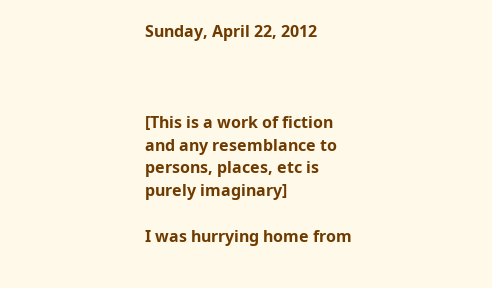Sunday, April 22, 2012



[This is a work of fiction and any resemblance to persons, places, etc is purely imaginary]

I was hurrying home from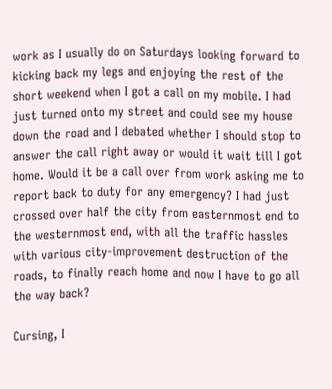work as I usually do on Saturdays looking forward to kicking back my legs and enjoying the rest of the short weekend when I got a call on my mobile. I had just turned onto my street and could see my house down the road and I debated whether I should stop to answer the call right away or would it wait till I got home. Would it be a call over from work asking me to report back to duty for any emergency? I had just crossed over half the city from easternmost end to the westernmost end, with all the traffic hassles with various city-improvement destruction of the roads, to finally reach home and now I have to go all the way back?

Cursing, I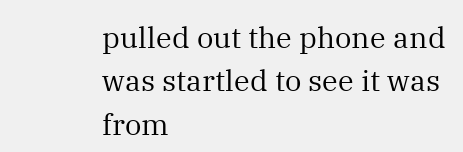pulled out the phone and was startled to see it was from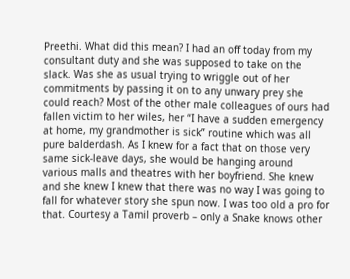Preethi. What did this mean? I had an off today from my consultant duty and she was supposed to take on the slack. Was she as usual trying to wriggle out of her commitments by passing it on to any unwary prey she could reach? Most of the other male colleagues of ours had fallen victim to her wiles, her “I have a sudden emergency at home, my grandmother is sick” routine which was all pure balderdash. As I knew for a fact that on those very same sick-leave days, she would be hanging around various malls and theatres with her boyfriend. She knew and she knew I knew that there was no way I was going to fall for whatever story she spun now. I was too old a pro for that. Courtesy a Tamil proverb – only a Snake knows other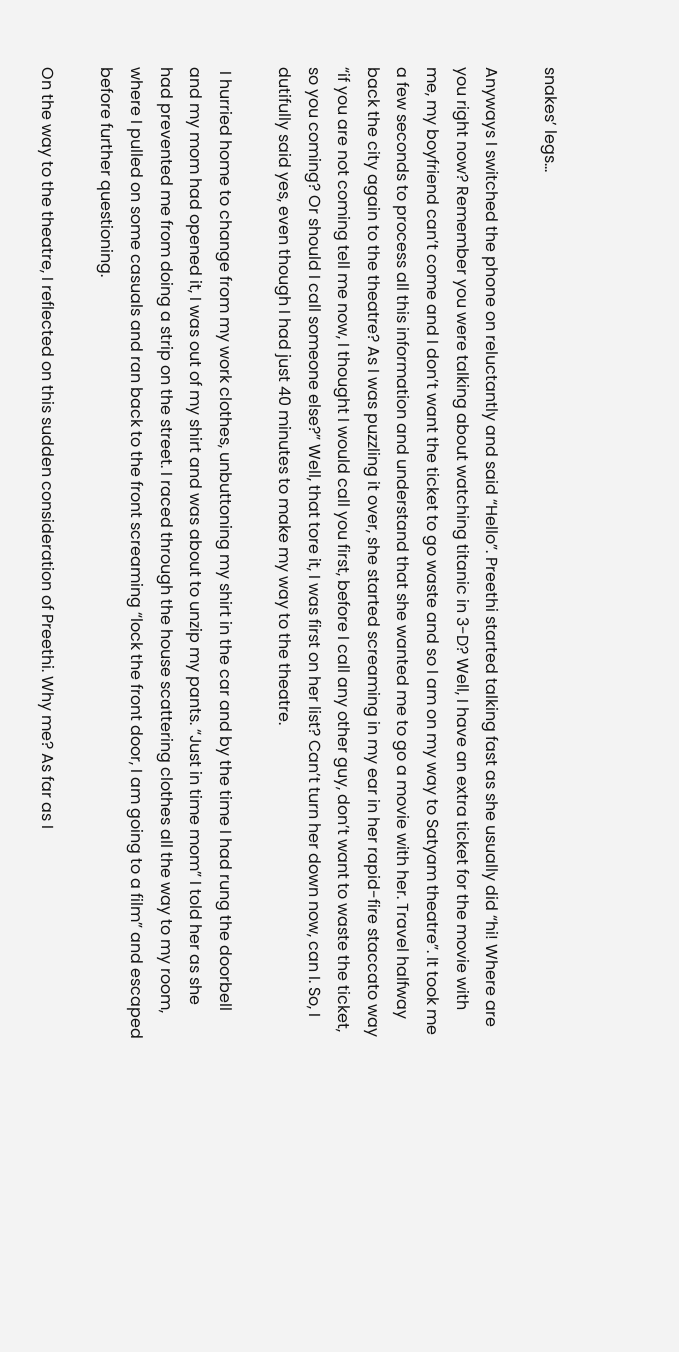snakes’ legs…

Anyways I switched the phone on reluctantly and said “Hello”. Preethi started talking fast as she usually did “hi! Where are you right now? Remember you were talking about watching titanic in 3-D? Well, I have an extra ticket for the movie with me, my boyfriend can’t come and I don’t want the ticket to go waste and so I am on my way to Satyam theatre”. It took me a few seconds to process all this information and understand that she wanted me to go a movie with her. Travel halfway back the city again to the theatre? As I was puzzling it over, she started screaming in my ear in her rapid-fire staccato way “if you are not coming tell me now, I thought I would call you first, before I call any other guy, don’t want to waste the ticket, so you coming? Or should I call someone else?” Well, that tore it, I was first on her list? Can’t turn her down now, can I. So, I dutifully said yes, even though I had just 40 minutes to make my way to the theatre.

 I hurried home to change from my work clothes, unbuttoning my shirt in the car and by the time I had rung the doorbell and my mom had opened it, I was out of my shirt and was about to unzip my pants. “Just in time mom” I told her as she had prevented me from doing a strip on the street. I raced through the house scattering clothes all the way to my room, where I pulled on some casuals and ran back to the front screaming “lock the front door, I am going to a film” and escaped before further questioning.

On the way to the theatre, I reflected on this sudden consideration of Preethi. Why me? As far as I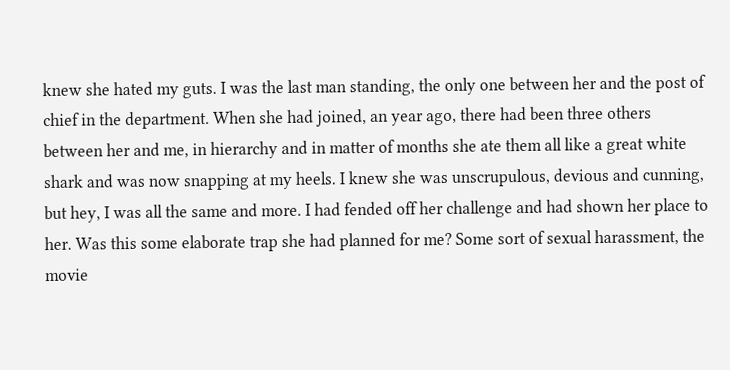knew she hated my guts. I was the last man standing, the only one between her and the post of chief in the department. When she had joined, an year ago, there had been three others between her and me, in hierarchy and in matter of months she ate them all like a great white shark and was now snapping at my heels. I knew she was unscrupulous, devious and cunning, but hey, I was all the same and more. I had fended off her challenge and had shown her place to her. Was this some elaborate trap she had planned for me? Some sort of sexual harassment, the movie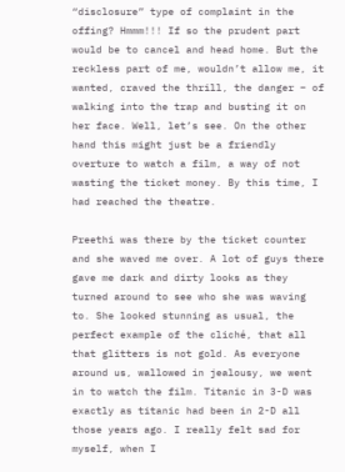“disclosure” type of complaint in the offing? Hmmm!!! If so the prudent part would be to cancel and head home. But the reckless part of me, wouldn’t allow me, it wanted, craved the thrill, the danger – of walking into the trap and busting it on her face. Well, let’s see. On the other hand this might just be a friendly overture to watch a film, a way of not wasting the ticket money. By this time, I had reached the theatre.

Preethi was there by the ticket counter and she waved me over. A lot of guys there gave me dark and dirty looks as they turned around to see who she was waving to. She looked stunning as usual, the perfect example of the cliché, that all that glitters is not gold. As everyone around us, wallowed in jealousy, we went in to watch the film. Titanic in 3-D was exactly as titanic had been in 2-D all those years ago. I really felt sad for myself, when I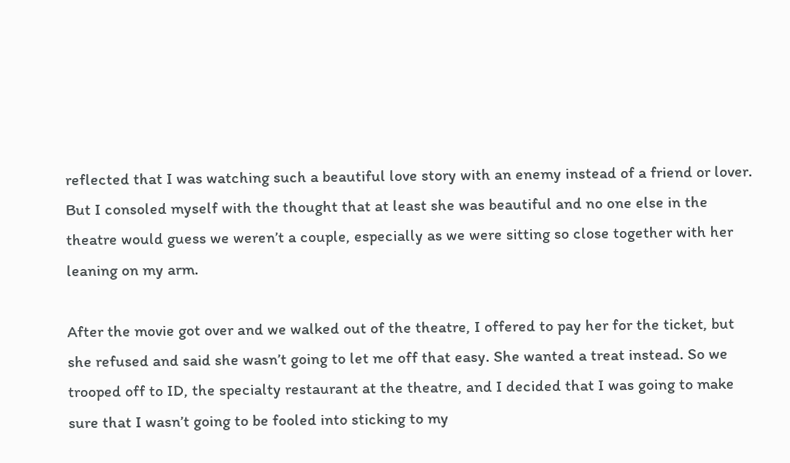reflected that I was watching such a beautiful love story with an enemy instead of a friend or lover. But I consoled myself with the thought that at least she was beautiful and no one else in the theatre would guess we weren’t a couple, especially as we were sitting so close together with her leaning on my arm.

After the movie got over and we walked out of the theatre, I offered to pay her for the ticket, but she refused and said she wasn’t going to let me off that easy. She wanted a treat instead. So we trooped off to ID, the specialty restaurant at the theatre, and I decided that I was going to make sure that I wasn’t going to be fooled into sticking to my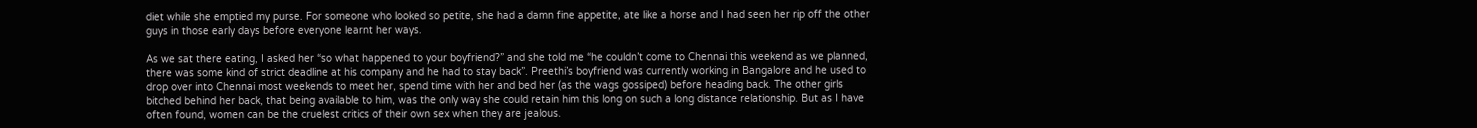diet while she emptied my purse. For someone who looked so petite, she had a damn fine appetite, ate like a horse and I had seen her rip off the other guys in those early days before everyone learnt her ways.

As we sat there eating, I asked her “so what happened to your boyfriend?” and she told me “he couldn’t come to Chennai this weekend as we planned, there was some kind of strict deadline at his company and he had to stay back”. Preethi’s boyfriend was currently working in Bangalore and he used to drop over into Chennai most weekends to meet her, spend time with her and bed her (as the wags gossiped) before heading back. The other girls bitched behind her back, that being available to him, was the only way she could retain him this long on such a long distance relationship. But as I have often found, women can be the cruelest critics of their own sex when they are jealous.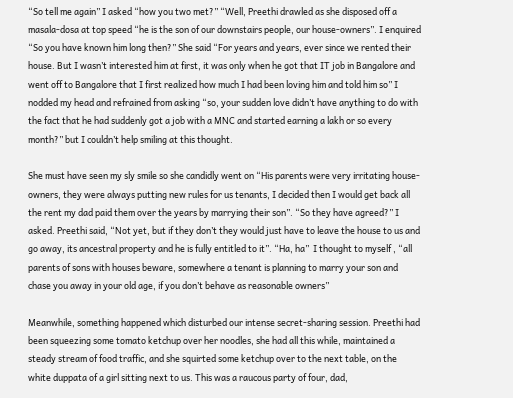“So tell me again” I asked “how you two met?” “Well, Preethi drawled as she disposed off a masala-dosa at top speed “he is the son of our downstairs people, our house-owners”. I enquired “So you have known him long then?” She said “For years and years, ever since we rented their house. But I wasn’t interested him at first, it was only when he got that IT job in Bangalore and went off to Bangalore that I first realized how much I had been loving him and told him so” I nodded my head and refrained from asking “so, your sudden love didn’t have anything to do with the fact that he had suddenly got a job with a MNC and started earning a lakh or so every month?” but I couldn’t help smiling at this thought.

She must have seen my sly smile so she candidly went on “His parents were very irritating house-owners, they were always putting new rules for us tenants, I decided then I would get back all the rent my dad paid them over the years by marrying their son”. “So they have agreed?” I asked. Preethi said, “Not yet, but if they don’t they would just have to leave the house to us and go away, its ancestral property and he is fully entitled to it”. “Ha, ha”  I thought to myself , “all parents of sons with houses beware, somewhere a tenant is planning to marry your son and chase you away in your old age, if you don’t behave as reasonable owners”

Meanwhile, something happened which disturbed our intense secret-sharing session. Preethi had been squeezing some tomato ketchup over her noodles, she had all this while, maintained a steady stream of food traffic, and she squirted some ketchup over to the next table, on the white duppata of a girl sitting next to us. This was a raucous party of four, dad,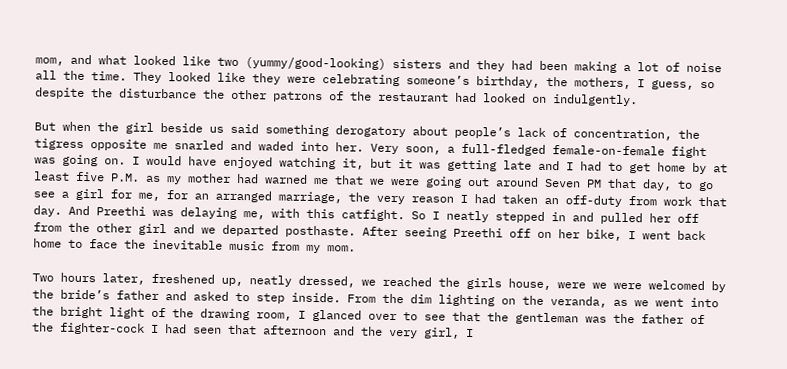mom, and what looked like two (yummy/good-looking) sisters and they had been making a lot of noise all the time. They looked like they were celebrating someone’s birthday, the mothers, I guess, so despite the disturbance the other patrons of the restaurant had looked on indulgently.

But when the girl beside us said something derogatory about people’s lack of concentration, the tigress opposite me snarled and waded into her. Very soon, a full-fledged female-on-female fight was going on. I would have enjoyed watching it, but it was getting late and I had to get home by at least five P.M. as my mother had warned me that we were going out around Seven PM that day, to go see a girl for me, for an arranged marriage, the very reason I had taken an off-duty from work that day. And Preethi was delaying me, with this catfight. So I neatly stepped in and pulled her off from the other girl and we departed posthaste. After seeing Preethi off on her bike, I went back home to face the inevitable music from my mom.

Two hours later, freshened up, neatly dressed, we reached the girls house, were we were welcomed by the bride’s father and asked to step inside. From the dim lighting on the veranda, as we went into the bright light of the drawing room, I glanced over to see that the gentleman was the father of the fighter-cock I had seen that afternoon and the very girl, I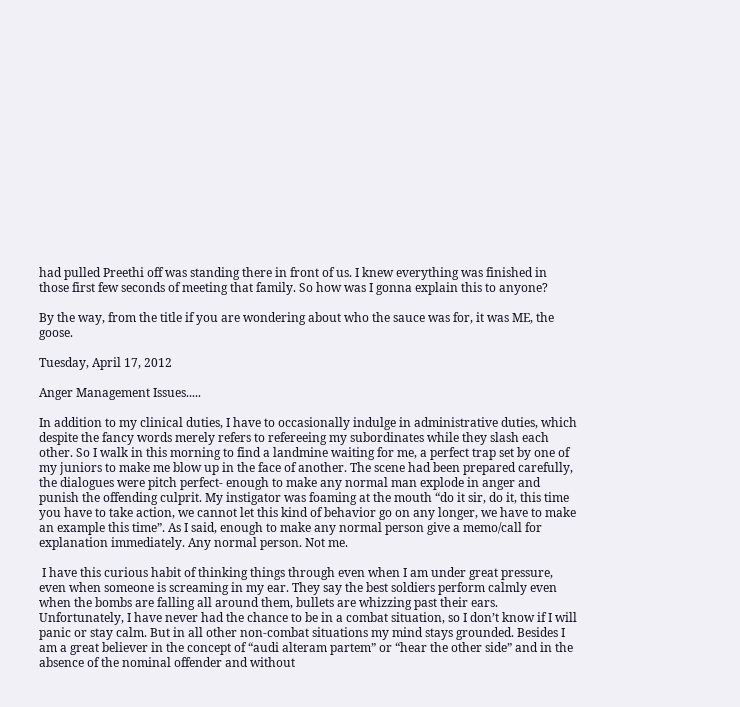had pulled Preethi off was standing there in front of us. I knew everything was finished in those first few seconds of meeting that family. So how was I gonna explain this to anyone?

By the way, from the title if you are wondering about who the sauce was for, it was ME, the goose.

Tuesday, April 17, 2012

Anger Management Issues.....

In addition to my clinical duties, I have to occasionally indulge in administrative duties, which despite the fancy words merely refers to refereeing my subordinates while they slash each other. So I walk in this morning to find a landmine waiting for me, a perfect trap set by one of my juniors to make me blow up in the face of another. The scene had been prepared carefully, the dialogues were pitch perfect- enough to make any normal man explode in anger and punish the offending culprit. My instigator was foaming at the mouth “do it sir, do it, this time you have to take action, we cannot let this kind of behavior go on any longer, we have to make an example this time”. As I said, enough to make any normal person give a memo/call for explanation immediately. Any normal person. Not me.

 I have this curious habit of thinking things through even when I am under great pressure, even when someone is screaming in my ear. They say the best soldiers perform calmly even when the bombs are falling all around them, bullets are whizzing past their ears. Unfortunately, I have never had the chance to be in a combat situation, so I don’t know if I will panic or stay calm. But in all other non-combat situations my mind stays grounded. Besides I am a great believer in the concept of “audi alteram partem” or “hear the other side” and in the absence of the nominal offender and without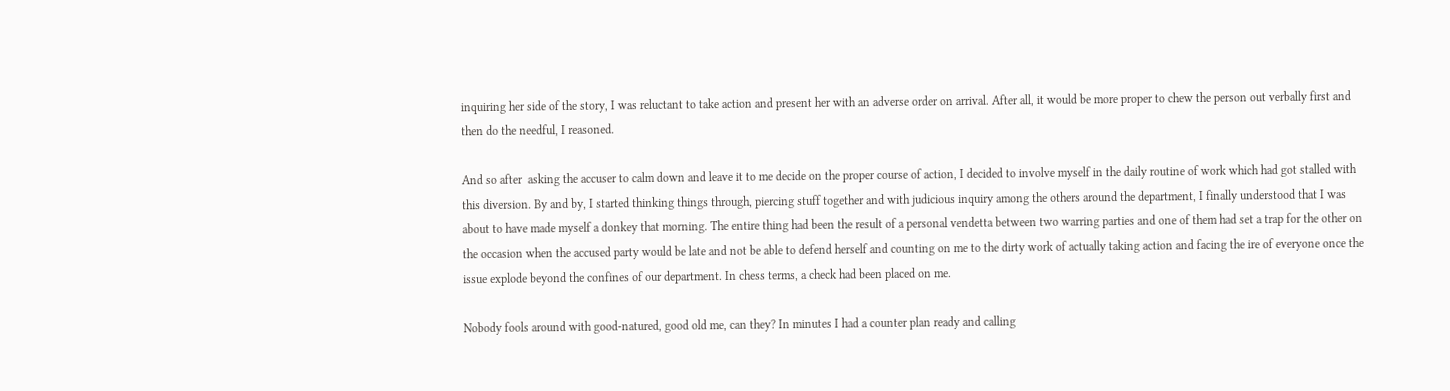inquiring her side of the story, I was reluctant to take action and present her with an adverse order on arrival. After all, it would be more proper to chew the person out verbally first and then do the needful, I reasoned.

And so after  asking the accuser to calm down and leave it to me decide on the proper course of action, I decided to involve myself in the daily routine of work which had got stalled with this diversion. By and by, I started thinking things through, piercing stuff together and with judicious inquiry among the others around the department, I finally understood that I was about to have made myself a donkey that morning. The entire thing had been the result of a personal vendetta between two warring parties and one of them had set a trap for the other on the occasion when the accused party would be late and not be able to defend herself and counting on me to the dirty work of actually taking action and facing the ire of everyone once the issue explode beyond the confines of our department. In chess terms, a check had been placed on me.

Nobody fools around with good-natured, good old me, can they? In minutes I had a counter plan ready and calling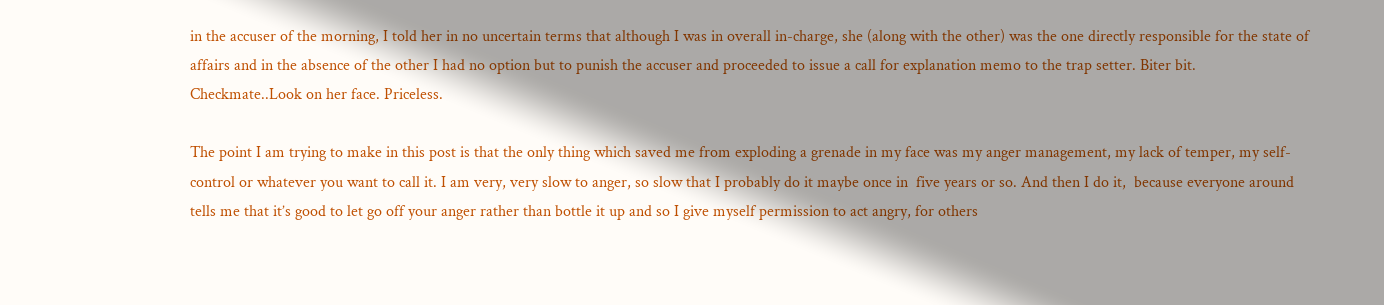in the accuser of the morning, I told her in no uncertain terms that although I was in overall in-charge, she (along with the other) was the one directly responsible for the state of affairs and in the absence of the other I had no option but to punish the accuser and proceeded to issue a call for explanation memo to the trap setter. Biter bit. Checkmate..Look on her face. Priceless.

The point I am trying to make in this post is that the only thing which saved me from exploding a grenade in my face was my anger management, my lack of temper, my self-control or whatever you want to call it. I am very, very slow to anger, so slow that I probably do it maybe once in  five years or so. And then I do it,  because everyone around tells me that it’s good to let go off your anger rather than bottle it up and so I give myself permission to act angry, for others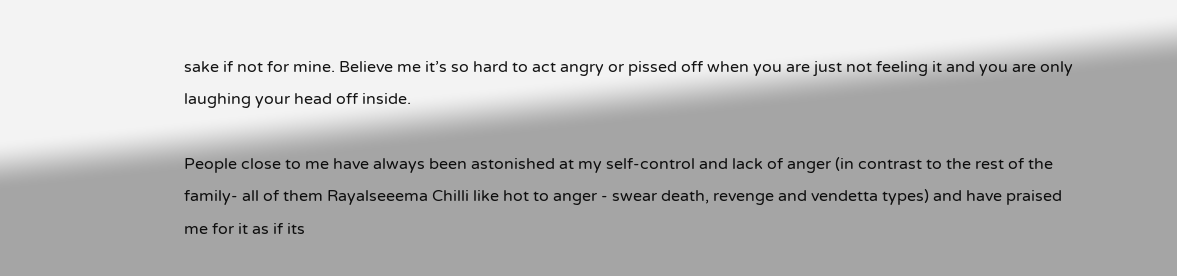sake if not for mine. Believe me it’s so hard to act angry or pissed off when you are just not feeling it and you are only laughing your head off inside.

People close to me have always been astonished at my self-control and lack of anger (in contrast to the rest of the family- all of them Rayalseeema Chilli like hot to anger - swear death, revenge and vendetta types) and have praised me for it as if its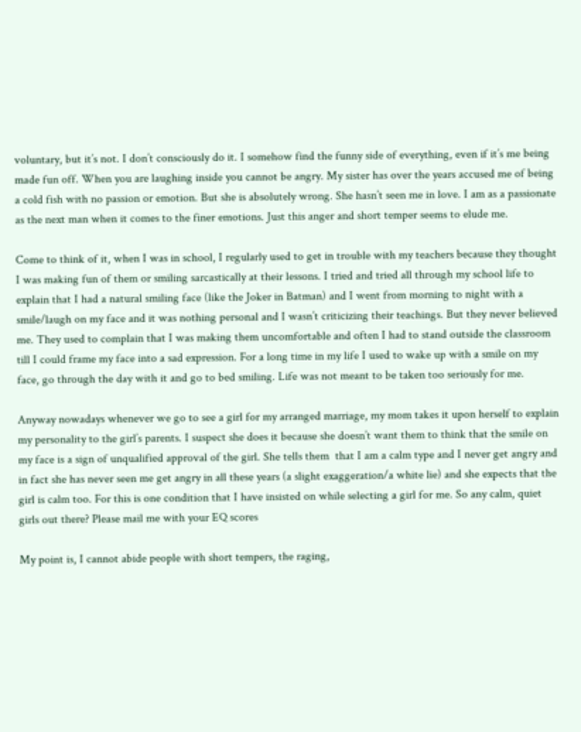voluntary, but it’s not. I don’t consciously do it. I somehow find the funny side of everything, even if it’s me being made fun off. When you are laughing inside you cannot be angry. My sister has over the years accused me of being a cold fish with no passion or emotion. But she is absolutely wrong. She hasn’t seen me in love. I am as a passionate as the next man when it comes to the finer emotions. Just this anger and short temper seems to elude me.

Come to think of it, when I was in school, I regularly used to get in trouble with my teachers because they thought I was making fun of them or smiling sarcastically at their lessons. I tried and tried all through my school life to explain that I had a natural smiling face (like the Joker in Batman) and I went from morning to night with a smile/laugh on my face and it was nothing personal and I wasn’t criticizing their teachings. But they never believed me. They used to complain that I was making them uncomfortable and often I had to stand outside the classroom till I could frame my face into a sad expression. For a long time in my life I used to wake up with a smile on my face, go through the day with it and go to bed smiling. Life was not meant to be taken too seriously for me.

Anyway nowadays whenever we go to see a girl for my arranged marriage, my mom takes it upon herself to explain my personality to the girl’s parents. I suspect she does it because she doesn’t want them to think that the smile on my face is a sign of unqualified approval of the girl. She tells them  that I am a calm type and I never get angry and in fact she has never seen me get angry in all these years (a slight exaggeration/a white lie) and she expects that the girl is calm too. For this is one condition that I have insisted on while selecting a girl for me. So any calm, quiet girls out there? Please mail me with your EQ scores

My point is, I cannot abide people with short tempers, the raging,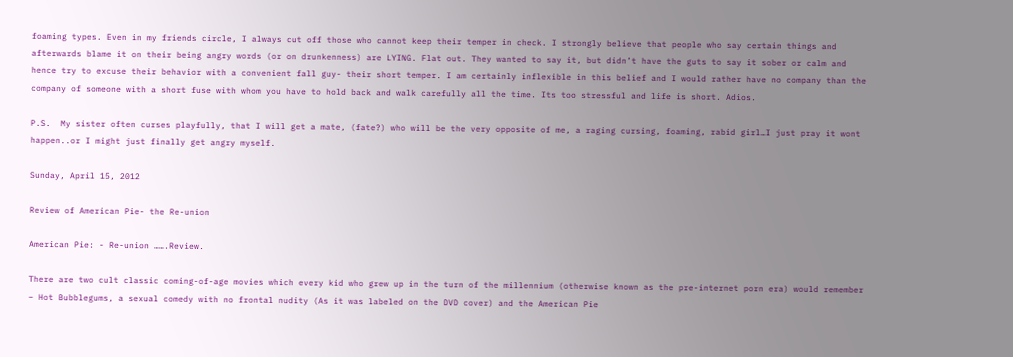foaming types. Even in my friends circle, I always cut off those who cannot keep their temper in check. I strongly believe that people who say certain things and afterwards blame it on their being angry words (or on drunkenness) are LYING. Flat out. They wanted to say it, but didn’t have the guts to say it sober or calm and hence try to excuse their behavior with a convenient fall guy- their short temper. I am certainly inflexible in this belief and I would rather have no company than the company of someone with a short fuse with whom you have to hold back and walk carefully all the time. Its too stressful and life is short. Adios.

P.S.  My sister often curses playfully, that I will get a mate, (fate?) who will be the very opposite of me, a raging cursing, foaming, rabid girl…I just pray it wont happen..or I might just finally get angry myself.

Sunday, April 15, 2012

Review of American Pie- the Re-union

American Pie: - Re-union …….Review.

There are two cult classic coming-of-age movies which every kid who grew up in the turn of the millennium (otherwise known as the pre-internet porn era) would remember – Hot Bubblegums, a sexual comedy with no frontal nudity (As it was labeled on the DVD cover) and the American Pie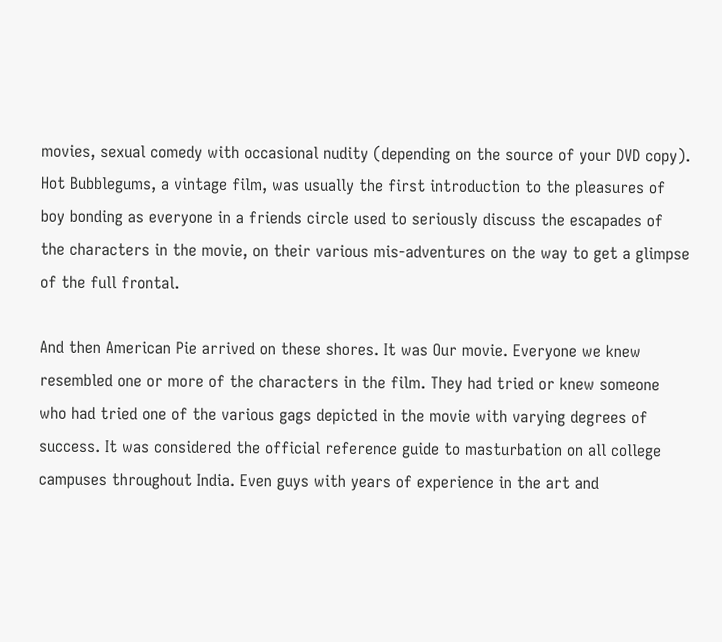movies, sexual comedy with occasional nudity (depending on the source of your DVD copy). Hot Bubblegums, a vintage film, was usually the first introduction to the pleasures of boy bonding as everyone in a friends circle used to seriously discuss the escapades of the characters in the movie, on their various mis-adventures on the way to get a glimpse of the full frontal.

And then American Pie arrived on these shores. It was Our movie. Everyone we knew resembled one or more of the characters in the film. They had tried or knew someone who had tried one of the various gags depicted in the movie with varying degrees of success. It was considered the official reference guide to masturbation on all college campuses throughout India. Even guys with years of experience in the art and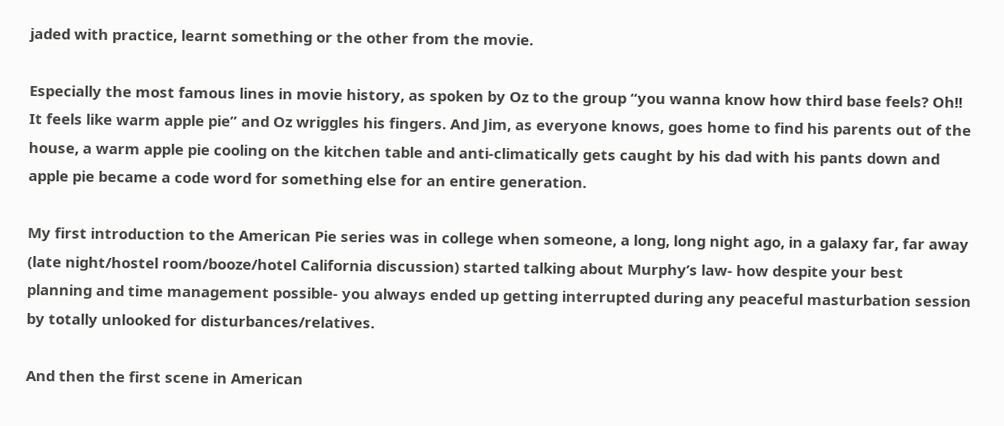jaded with practice, learnt something or the other from the movie.

Especially the most famous lines in movie history, as spoken by Oz to the group “you wanna know how third base feels? Oh!! It feels like warm apple pie” and Oz wriggles his fingers. And Jim, as everyone knows, goes home to find his parents out of the house, a warm apple pie cooling on the kitchen table and anti-climatically gets caught by his dad with his pants down and apple pie became a code word for something else for an entire generation.

My first introduction to the American Pie series was in college when someone, a long, long night ago, in a galaxy far, far away (late night/hostel room/booze/hotel California discussion) started talking about Murphy’s law- how despite your best planning and time management possible- you always ended up getting interrupted during any peaceful masturbation session by totally unlooked for disturbances/relatives.

And then the first scene in American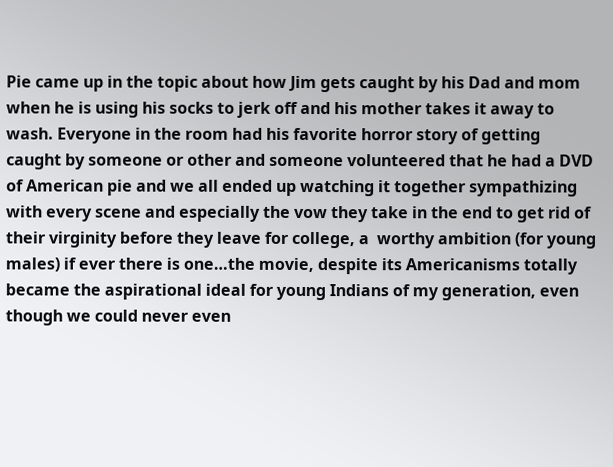Pie came up in the topic about how Jim gets caught by his Dad and mom when he is using his socks to jerk off and his mother takes it away to wash. Everyone in the room had his favorite horror story of getting caught by someone or other and someone volunteered that he had a DVD of American pie and we all ended up watching it together sympathizing with every scene and especially the vow they take in the end to get rid of their virginity before they leave for college, a  worthy ambition (for young males) if ever there is one…the movie, despite its Americanisms totally became the aspirational ideal for young Indians of my generation, even though we could never even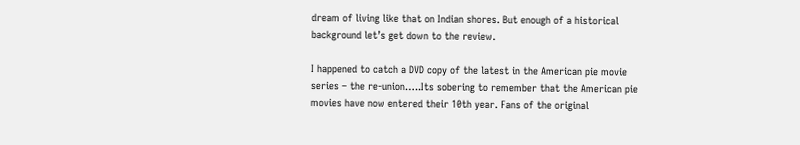dream of living like that on Indian shores. But enough of a historical background let’s get down to the review.

I happened to catch a DVD copy of the latest in the American pie movie series – the re-union…..Its sobering to remember that the American pie movies have now entered their 10th year. Fans of the original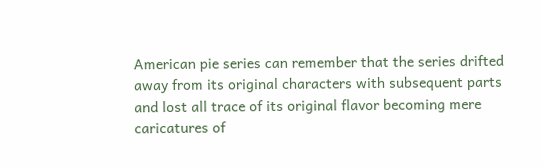American pie series can remember that the series drifted away from its original characters with subsequent parts and lost all trace of its original flavor becoming mere caricatures of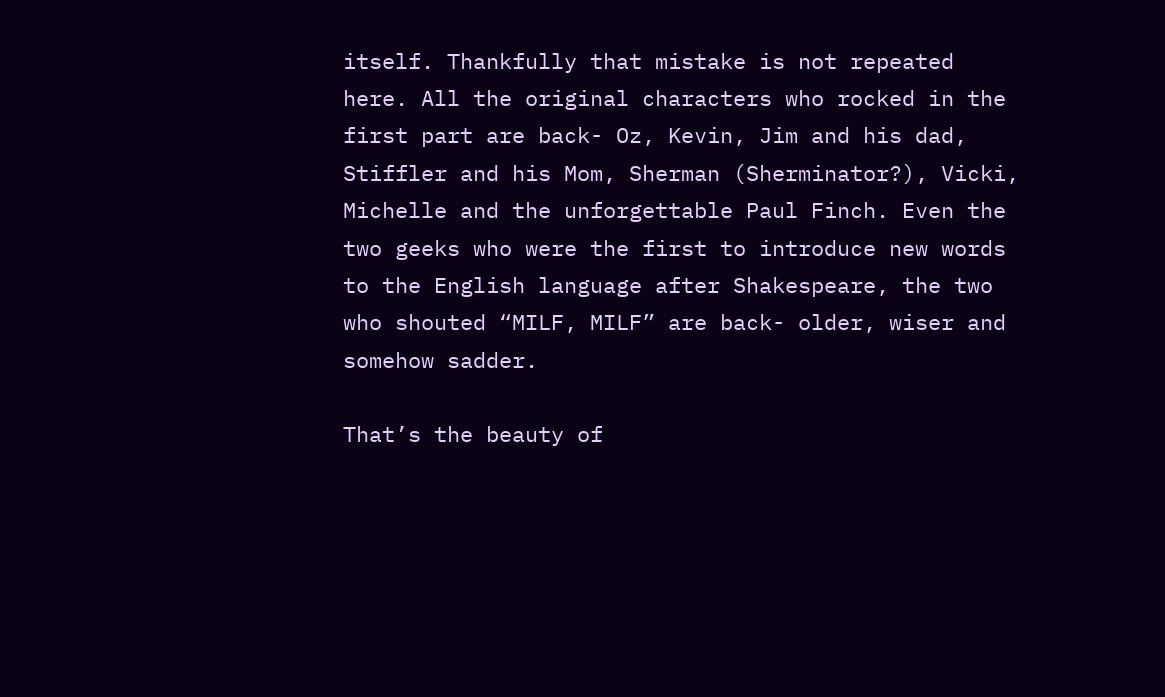itself. Thankfully that mistake is not repeated here. All the original characters who rocked in the first part are back- Oz, Kevin, Jim and his dad, Stiffler and his Mom, Sherman (Sherminator?), Vicki, Michelle and the unforgettable Paul Finch. Even the two geeks who were the first to introduce new words to the English language after Shakespeare, the two who shouted “MILF, MILF” are back- older, wiser and somehow sadder.

That’s the beauty of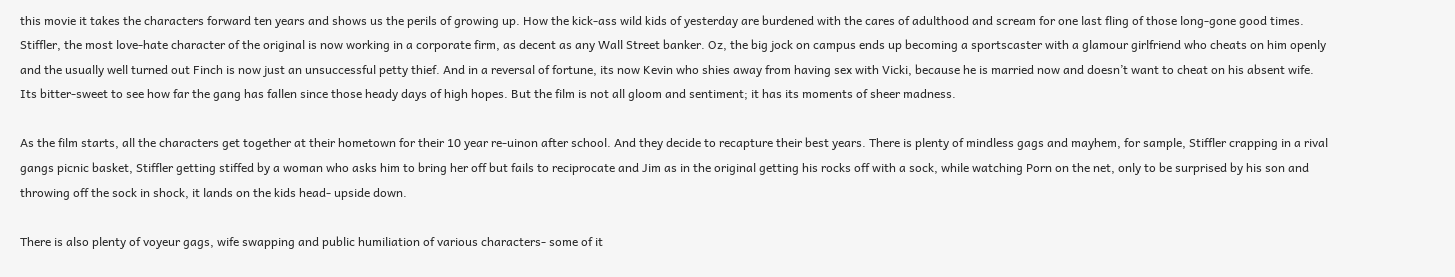this movie it takes the characters forward ten years and shows us the perils of growing up. How the kick-ass wild kids of yesterday are burdened with the cares of adulthood and scream for one last fling of those long-gone good times. Stiffler, the most love-hate character of the original is now working in a corporate firm, as decent as any Wall Street banker. Oz, the big jock on campus ends up becoming a sportscaster with a glamour girlfriend who cheats on him openly and the usually well turned out Finch is now just an unsuccessful petty thief. And in a reversal of fortune, its now Kevin who shies away from having sex with Vicki, because he is married now and doesn’t want to cheat on his absent wife. Its bitter-sweet to see how far the gang has fallen since those heady days of high hopes. But the film is not all gloom and sentiment; it has its moments of sheer madness.

As the film starts, all the characters get together at their hometown for their 10 year re-uinon after school. And they decide to recapture their best years. There is plenty of mindless gags and mayhem, for sample, Stiffler crapping in a rival gangs picnic basket, Stiffler getting stiffed by a woman who asks him to bring her off but fails to reciprocate and Jim as in the original getting his rocks off with a sock, while watching Porn on the net, only to be surprised by his son and throwing off the sock in shock, it lands on the kids head- upside down.

There is also plenty of voyeur gags, wife swapping and public humiliation of various characters- some of it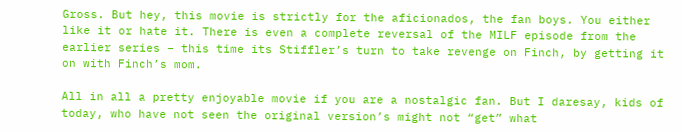Gross. But hey, this movie is strictly for the aficionados, the fan boys. You either like it or hate it. There is even a complete reversal of the MILF episode from the earlier series – this time its Stiffler’s turn to take revenge on Finch, by getting it on with Finch’s mom.

All in all a pretty enjoyable movie if you are a nostalgic fan. But I daresay, kids of today, who have not seen the original version’s might not “get” what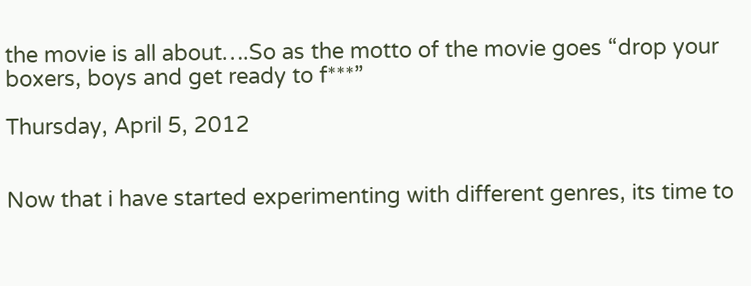the movie is all about….So as the motto of the movie goes “drop your boxers, boys and get ready to f***”

Thursday, April 5, 2012


Now that i have started experimenting with different genres, its time to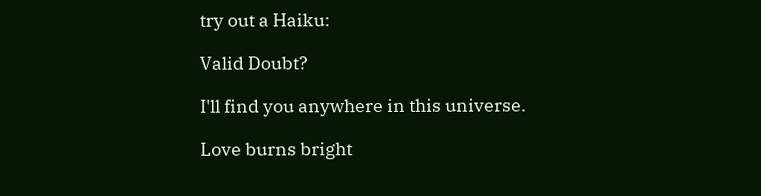try out a Haiku:

Valid Doubt?

I'll find you anywhere in this universe.

Love burns bright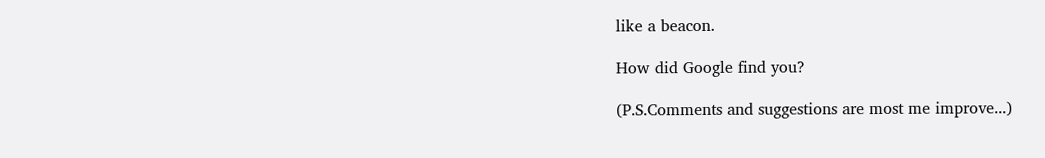like a beacon.

How did Google find you?

(P.S.Comments and suggestions are most me improve...)